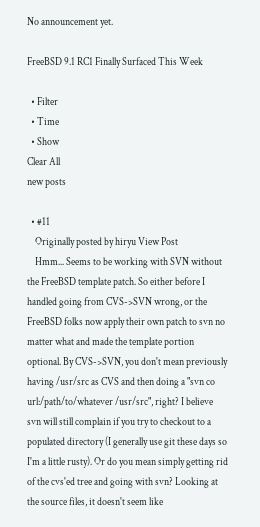No announcement yet.

FreeBSD 9.1 RC1 Finally Surfaced This Week

  • Filter
  • Time
  • Show
Clear All
new posts

  • #11
    Originally posted by hiryu View Post
    Hmm... Seems to be working with SVN without the FreeBSD template patch. So either before I handled going from CVS->SVN wrong, or the FreeBSD folks now apply their own patch to svn no matter what and made the template portion optional. By CVS->SVN, you don't mean previously having /usr/src as CVS and then doing a "svn co url:/path/to/whatever /usr/src", right? I believe svn will still complain if you try to checkout to a populated directory (I generally use git these days so I'm a little rusty). Or do you mean simply getting rid of the cvs'ed tree and going with svn? Looking at the source files, it doesn't seem like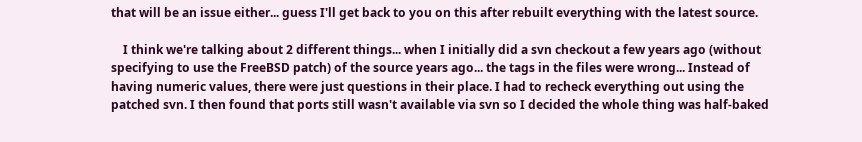that will be an issue either... guess I'll get back to you on this after rebuilt everything with the latest source.

    I think we're talking about 2 different things... when I initially did a svn checkout a few years ago (without specifying to use the FreeBSD patch) of the source years ago... the tags in the files were wrong... Instead of having numeric values, there were just questions in their place. I had to recheck everything out using the patched svn. I then found that ports still wasn't available via svn so I decided the whole thing was half-baked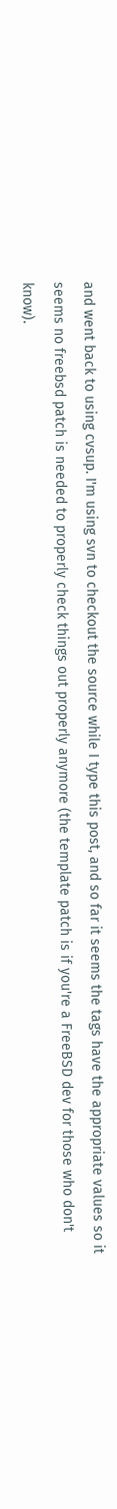and went back to using cvsup. I'm using svn to checkout the source while I type this post, and so far it seems the tags have the appropriate values so it seems no freebsd patch is needed to properly check things out properly anymore (the template patch is if you're a FreeBSD dev for those who don't know).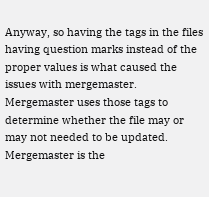Anyway, so having the tags in the files having question marks instead of the proper values is what caused the issues with mergemaster. Mergemaster uses those tags to determine whether the file may or may not needed to be updated. Mergemaster is the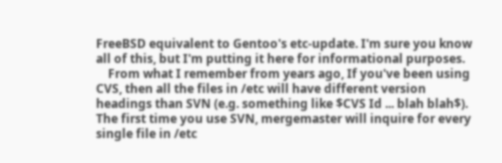FreeBSD equivalent to Gentoo's etc-update. I'm sure you know all of this, but I'm putting it here for informational purposes.
    From what I remember from years ago, If you've been using CVS, then all the files in /etc will have different version headings than SVN (e.g. something like $CVS Id ... blah blah$). The first time you use SVN, mergemaster will inquire for every single file in /etc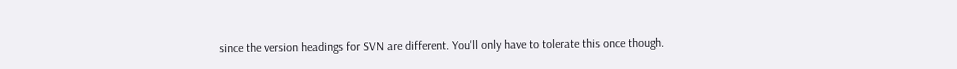since the version headings for SVN are different. You'll only have to tolerate this once though.